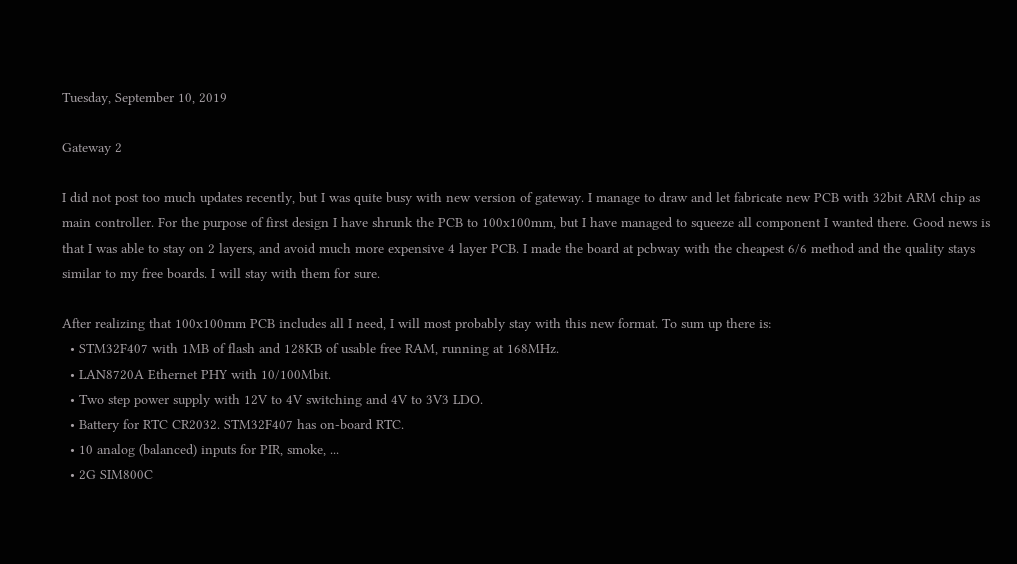Tuesday, September 10, 2019

Gateway 2

I did not post too much updates recently, but I was quite busy with new version of gateway. I manage to draw and let fabricate new PCB with 32bit ARM chip as main controller. For the purpose of first design I have shrunk the PCB to 100x100mm, but I have managed to squeeze all component I wanted there. Good news is that I was able to stay on 2 layers, and avoid much more expensive 4 layer PCB. I made the board at pcbway with the cheapest 6/6 method and the quality stays similar to my free boards. I will stay with them for sure.

After realizing that 100x100mm PCB includes all I need, I will most probably stay with this new format. To sum up there is:
  • STM32F407 with 1MB of flash and 128KB of usable free RAM, running at 168MHz.
  • LAN8720A Ethernet PHY with 10/100Mbit.
  • Two step power supply with 12V to 4V switching and 4V to 3V3 LDO.
  • Battery for RTC CR2032. STM32F407 has on-board RTC.
  • 10 analog (balanced) inputs for PIR, smoke, ...
  • 2G SIM800C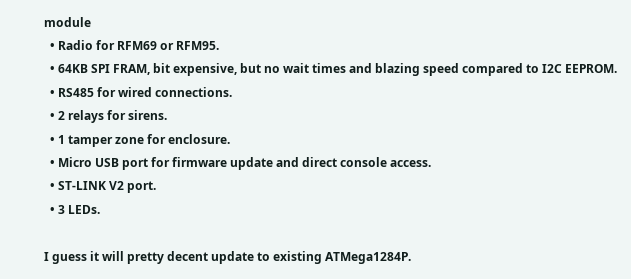module
  • Radio for RFM69 or RFM95.
  • 64KB SPI FRAM, bit expensive, but no wait times and blazing speed compared to I2C EEPROM.
  • RS485 for wired connections.
  • 2 relays for sirens.
  • 1 tamper zone for enclosure.
  • Micro USB port for firmware update and direct console access.
  • ST-LINK V2 port.
  • 3 LEDs.

I guess it will pretty decent update to existing ATMega1284P.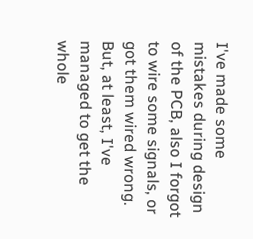I've made some mistakes during design of the PCB, also I forgot to wire some signals, or got them wired wrong. But, at least, I've managed to get the whole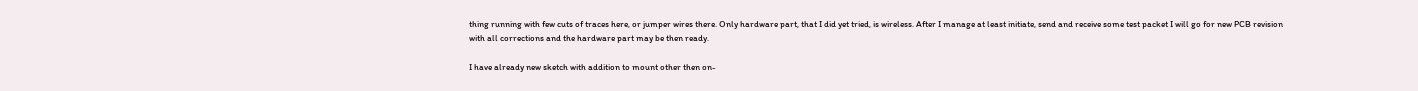thing running with few cuts of traces here, or jumper wires there. Only hardware part, that I did yet tried, is wireless. After I manage at least initiate, send and receive some test packet I will go for new PCB revision with all corrections and the hardware part may be then ready.

I have already new sketch with addition to mount other then on-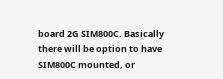board 2G SIM800C. Basically there will be option to have SIM800C mounted, or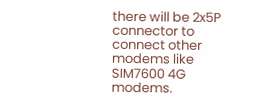there will be 2x5P connector to connect other modems like SIM7600 4G modems.